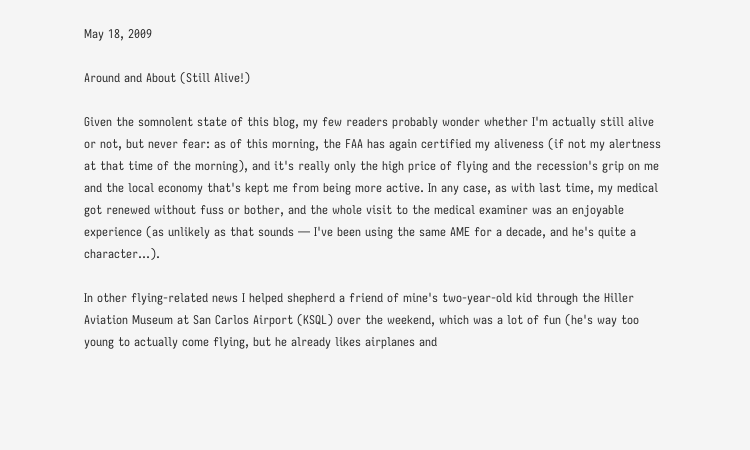May 18, 2009

Around and About (Still Alive!)

Given the somnolent state of this blog, my few readers probably wonder whether I'm actually still alive or not, but never fear: as of this morning, the FAA has again certified my aliveness (if not my alertness at that time of the morning), and it's really only the high price of flying and the recession's grip on me and the local economy that's kept me from being more active. In any case, as with last time, my medical got renewed without fuss or bother, and the whole visit to the medical examiner was an enjoyable experience (as unlikely as that sounds — I've been using the same AME for a decade, and he's quite a character…).

In other flying-related news I helped shepherd a friend of mine's two-year-old kid through the Hiller Aviation Museum at San Carlos Airport (KSQL) over the weekend, which was a lot of fun (he's way too young to actually come flying, but he already likes airplanes and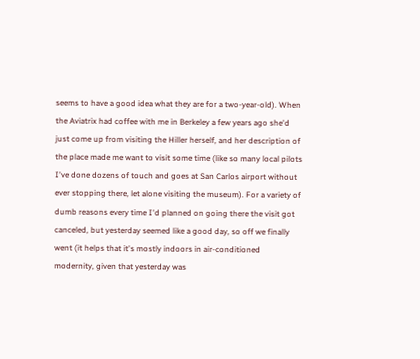seems to have a good idea what they are for a two-year-old). When the Aviatrix had coffee with me in Berkeley a few years ago she'd just come up from visiting the Hiller herself, and her description of the place made me want to visit some time (like so many local pilots I've done dozens of touch and goes at San Carlos airport without ever stopping there, let alone visiting the museum). For a variety of dumb reasons every time I'd planned on going there the visit got canceled, but yesterday seemed like a good day, so off we finally went (it helps that it's mostly indoors in air-conditioned modernity, given that yesterday was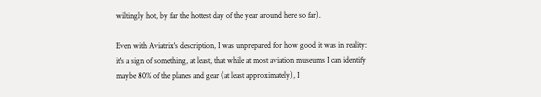wiltingly hot, by far the hottest day of the year around here so far).

Even with Aviatrix's description, I was unprepared for how good it was in reality: it's a sign of something, at least, that while at most aviation museums I can identify maybe 80% of the planes and gear (at least approximately), I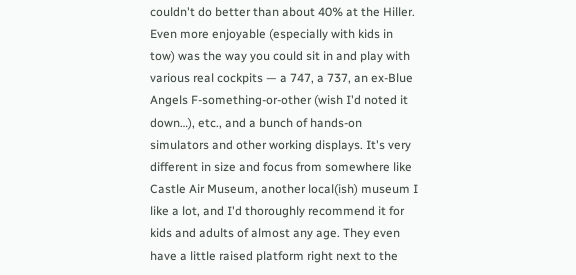couldn't do better than about 40% at the Hiller. Even more enjoyable (especially with kids in tow) was the way you could sit in and play with various real cockpits — a 747, a 737, an ex-Blue Angels F-something-or-other (wish I'd noted it down…), etc., and a bunch of hands-on simulators and other working displays. It's very different in size and focus from somewhere like Castle Air Museum, another local(ish) museum I like a lot, and I'd thoroughly recommend it for kids and adults of almost any age. They even have a little raised platform right next to the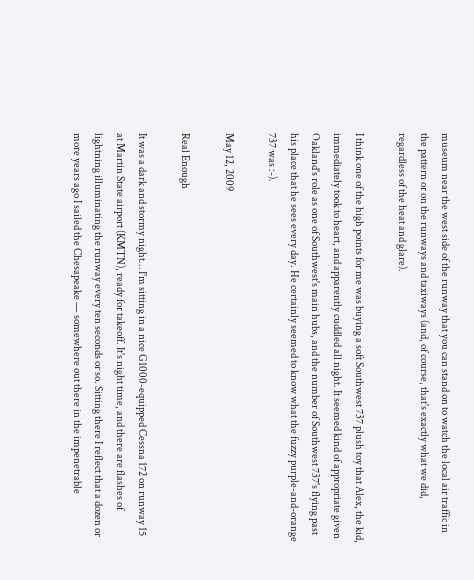museum near the west side of the runway that you can stand on to watch the local air traffic in the pattern or on the runways and taxiways (and, of course, that's exactly what we did, regardless of the heat and glare).

I think one of the high points for me was buying a soft Southwest 737 plush toy that Alex, the kid, immediately took to heart, and apparently cuddled all night. It seemed kind of appropriate given Oakland's role as one of Southwest's main hubs, and the number of Southwest 737's flying past his place that he sees every day. He certainly seemed to know what the fuzzy purple-and-orange 737 was :-).

May 12, 2009

Real Enough

It was a dark and stormy night… I'm sitting in a nice G1000-equipped Cessna 172 on runway 15 at Martin State airport (KMTN), ready for takeoff. It's night time, and there are flashes of lightning illuminating the runway every ten seconds or so. Sitting there I reflect that a dozen or more years ago I sailed the Chesapeake — somewhere out there in the impenetrable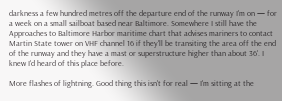darkness a few hundred metres off the departure end of the runway I'm on — for a week on a small sailboat based near Baltimore. Somewhere I still have the Approaches to Baltimore Harbor maritime chart that advises mariners to contact Martin State tower on VHF channel 16 if they'll be transiting the area off the end of the runway and they have a mast or superstructure higher than about 36'. I knew I'd heard of this place before.

More flashes of lightning. Good thing this isn't for real — I'm sitting at the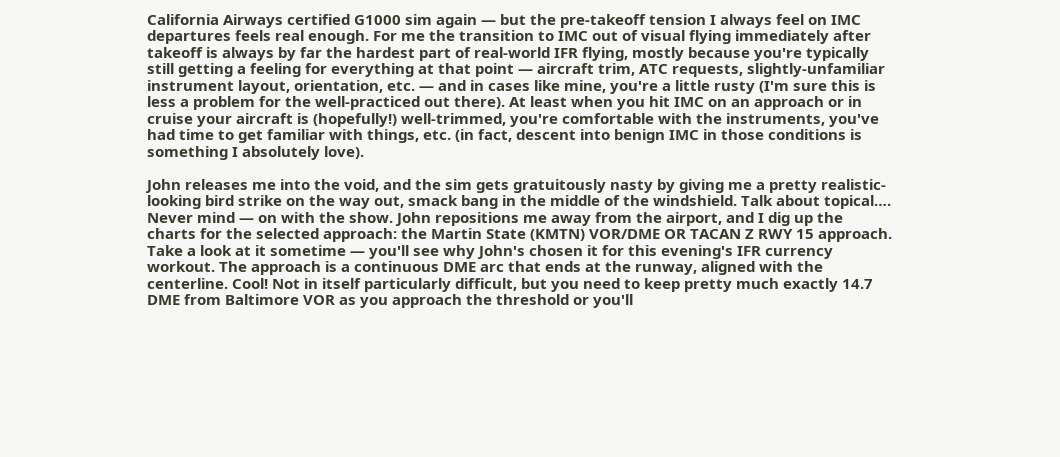California Airways certified G1000 sim again — but the pre-takeoff tension I always feel on IMC departures feels real enough. For me the transition to IMC out of visual flying immediately after takeoff is always by far the hardest part of real-world IFR flying, mostly because you're typically still getting a feeling for everything at that point — aircraft trim, ATC requests, slightly-unfamiliar instrument layout, orientation, etc. — and in cases like mine, you're a little rusty (I'm sure this is less a problem for the well-practiced out there). At least when you hit IMC on an approach or in cruise your aircraft is (hopefully!) well-trimmed, you're comfortable with the instruments, you've had time to get familiar with things, etc. (in fact, descent into benign IMC in those conditions is something I absolutely love).

John releases me into the void, and the sim gets gratuitously nasty by giving me a pretty realistic-looking bird strike on the way out, smack bang in the middle of the windshield. Talk about topical…. Never mind — on with the show. John repositions me away from the airport, and I dig up the charts for the selected approach: the Martin State (KMTN) VOR/DME OR TACAN Z RWY 15 approach. Take a look at it sometime — you'll see why John's chosen it for this evening's IFR currency workout. The approach is a continuous DME arc that ends at the runway, aligned with the centerline. Cool! Not in itself particularly difficult, but you need to keep pretty much exactly 14.7 DME from Baltimore VOR as you approach the threshold or you'll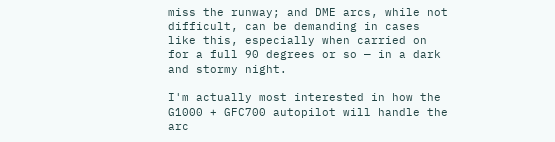miss the runway; and DME arcs, while not difficult, can be demanding in cases like this, especially when carried on for a full 90 degrees or so — in a dark and stormy night.

I'm actually most interested in how the G1000 + GFC700 autopilot will handle the arc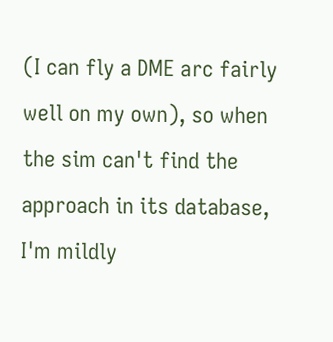(I can fly a DME arc fairly well on my own), so when the sim can't find the approach in its database, I'm mildly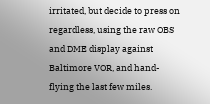irritated, but decide to press on regardless, using the raw OBS and DME display against Baltimore VOR, and hand-flying the last few miles.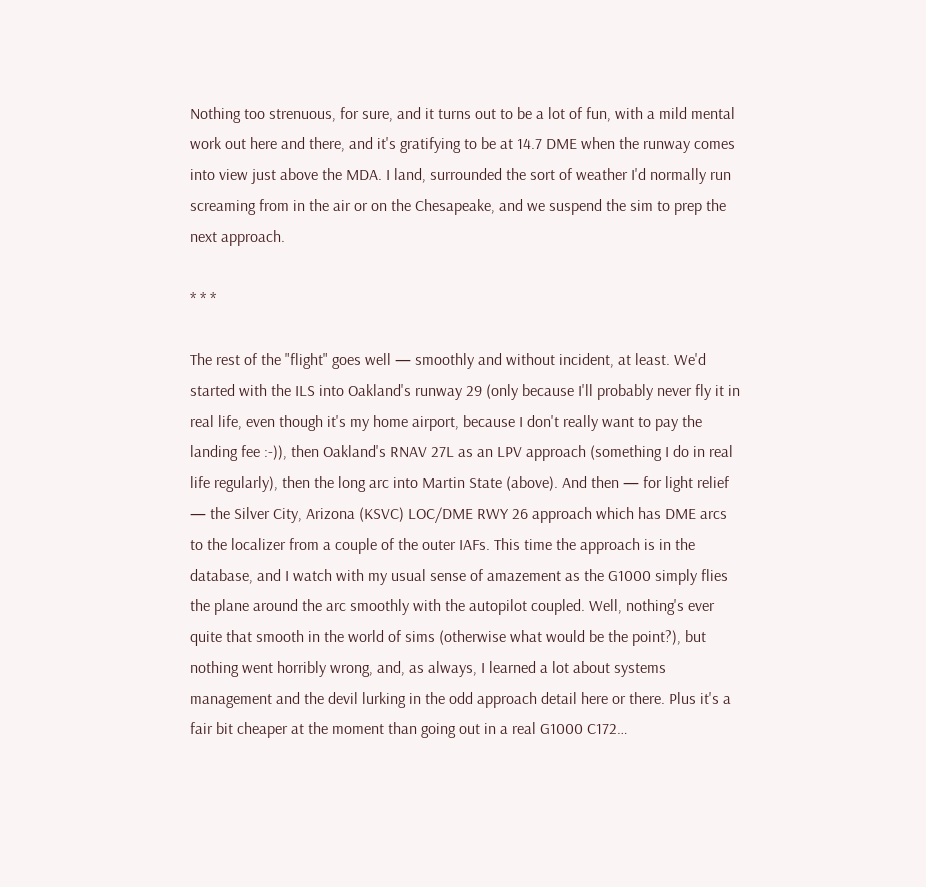Nothing too strenuous, for sure, and it turns out to be a lot of fun, with a mild mental work out here and there, and it's gratifying to be at 14.7 DME when the runway comes into view just above the MDA. I land, surrounded the sort of weather I'd normally run screaming from in the air or on the Chesapeake, and we suspend the sim to prep the next approach.

* * *

The rest of the "flight" goes well — smoothly and without incident, at least. We'd started with the ILS into Oakland's runway 29 (only because I'll probably never fly it in real life, even though it's my home airport, because I don't really want to pay the landing fee :-)), then Oakland's RNAV 27L as an LPV approach (something I do in real life regularly), then the long arc into Martin State (above). And then — for light relief — the Silver City, Arizona (KSVC) LOC/DME RWY 26 approach which has DME arcs to the localizer from a couple of the outer IAFs. This time the approach is in the database, and I watch with my usual sense of amazement as the G1000 simply flies the plane around the arc smoothly with the autopilot coupled. Well, nothing's ever quite that smooth in the world of sims (otherwise what would be the point?), but nothing went horribly wrong, and, as always, I learned a lot about systems management and the devil lurking in the odd approach detail here or there. Plus it's a fair bit cheaper at the moment than going out in a real G1000 C172…